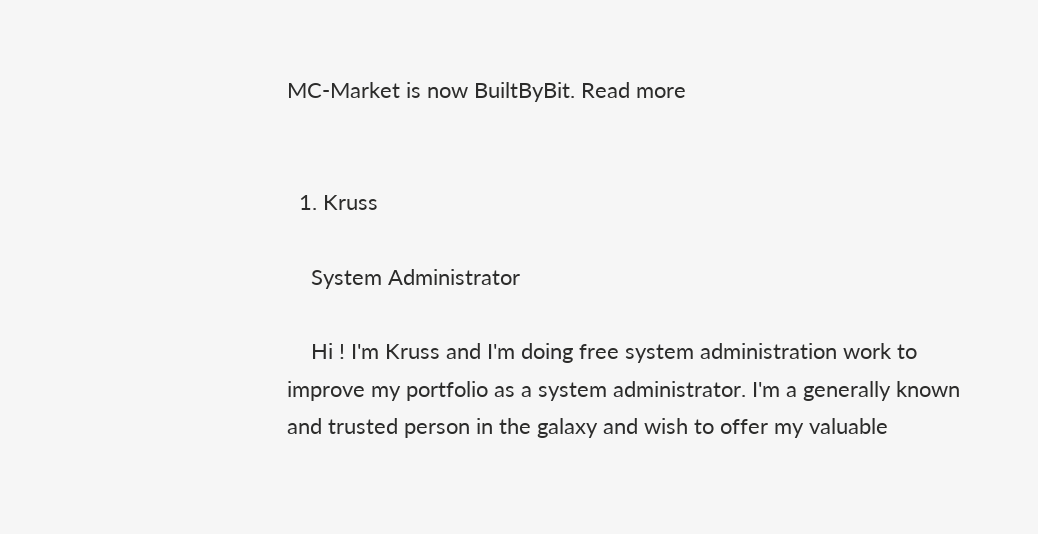MC-Market is now BuiltByBit. Read more


  1. Kruss

    System Administrator

    Hi ! I'm Kruss and I'm doing free system administration work to improve my portfolio as a system administrator. I'm a generally known and trusted person in the galaxy and wish to offer my valuable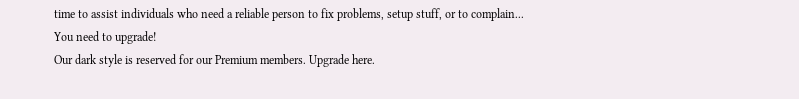time to assist individuals who need a reliable person to fix problems, setup stuff, or to complain...
You need to upgrade!
Our dark style is reserved for our Premium members. Upgrade here.